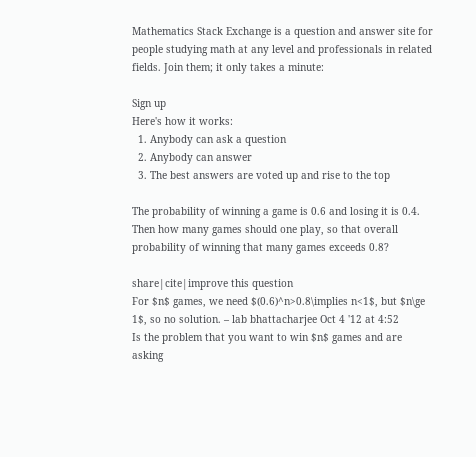Mathematics Stack Exchange is a question and answer site for people studying math at any level and professionals in related fields. Join them; it only takes a minute:

Sign up
Here's how it works:
  1. Anybody can ask a question
  2. Anybody can answer
  3. The best answers are voted up and rise to the top

The probability of winning a game is 0.6 and losing it is 0.4. Then how many games should one play, so that overall probability of winning that many games exceeds 0.8?

share|cite|improve this question
For $n$ games, we need $(0.6)^n>0.8\implies n<1$, but $n\ge 1$, so no solution. – lab bhattacharjee Oct 4 '12 at 4:52
Is the problem that you want to win $n$ games and are asking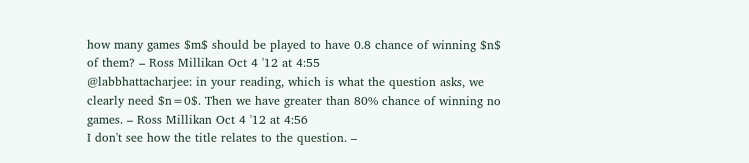how many games $m$ should be played to have 0.8 chance of winning $n$ of them? – Ross Millikan Oct 4 '12 at 4:55
@labbhattacharjee: in your reading, which is what the question asks, we clearly need $n=0$. Then we have greater than 80% chance of winning no games. – Ross Millikan Oct 4 '12 at 4:56
I don't see how the title relates to the question. –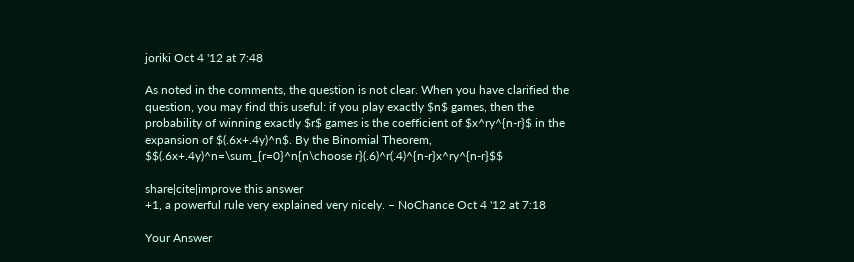joriki Oct 4 '12 at 7:48

As noted in the comments, the question is not clear. When you have clarified the question, you may find this useful: if you play exactly $n$ games, then the probability of winning exactly $r$ games is the coefficient of $x^ry^{n-r}$ in the expansion of $(.6x+.4y)^n$. By the Binomial Theorem, $$(.6x+.4y)^n=\sum_{r=0}^n{n\choose r}(.6)^r(.4)^{n-r}x^ry^{n-r}$$

share|cite|improve this answer
+1, a powerful rule very explained very nicely. – NoChance Oct 4 '12 at 7:18

Your Answer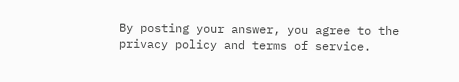By posting your answer, you agree to the privacy policy and terms of service.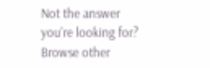Not the answer you're looking for? Browse other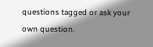questions tagged or ask your own question.